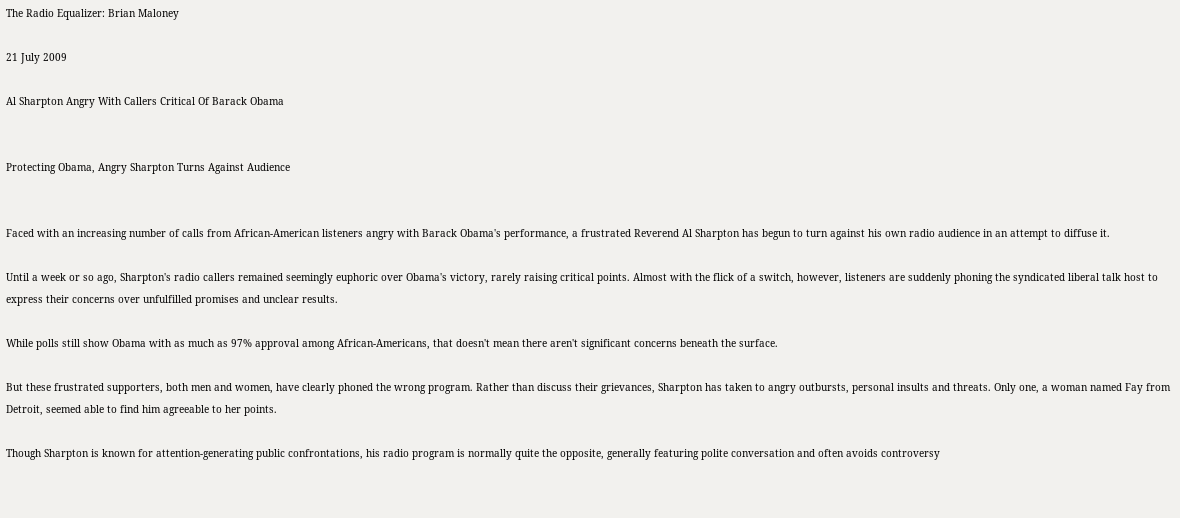The Radio Equalizer: Brian Maloney

21 July 2009

Al Sharpton Angry With Callers Critical Of Barack Obama


Protecting Obama, Angry Sharpton Turns Against Audience


Faced with an increasing number of calls from African-American listeners angry with Barack Obama's performance, a frustrated Reverend Al Sharpton has begun to turn against his own radio audience in an attempt to diffuse it.

Until a week or so ago, Sharpton's radio callers remained seemingly euphoric over Obama's victory, rarely raising critical points. Almost with the flick of a switch, however, listeners are suddenly phoning the syndicated liberal talk host to express their concerns over unfulfilled promises and unclear results.

While polls still show Obama with as much as 97% approval among African-Americans, that doesn't mean there aren't significant concerns beneath the surface.

But these frustrated supporters, both men and women, have clearly phoned the wrong program. Rather than discuss their grievances, Sharpton has taken to angry outbursts, personal insults and threats. Only one, a woman named Fay from Detroit, seemed able to find him agreeable to her points.

Though Sharpton is known for attention-generating public confrontations, his radio program is normally quite the opposite, generally featuring polite conversation and often avoids controversy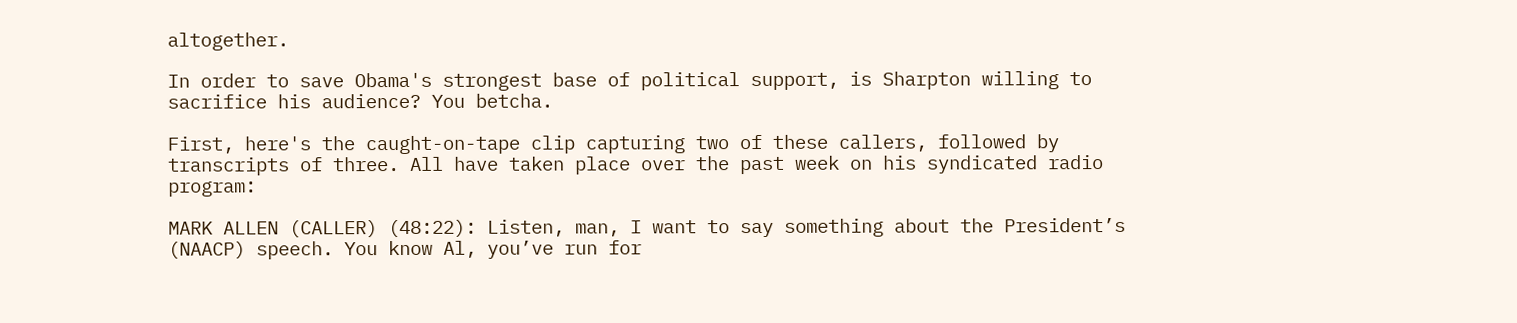altogether.

In order to save Obama's strongest base of political support, is Sharpton willing to sacrifice his audience? You betcha.

First, here's the caught-on-tape clip capturing two of these callers, followed by transcripts of three. All have taken place over the past week on his syndicated radio program:

MARK ALLEN (CALLER) (48:22): Listen, man, I want to say something about the President’s (NAACP) speech. You know Al, you’ve run for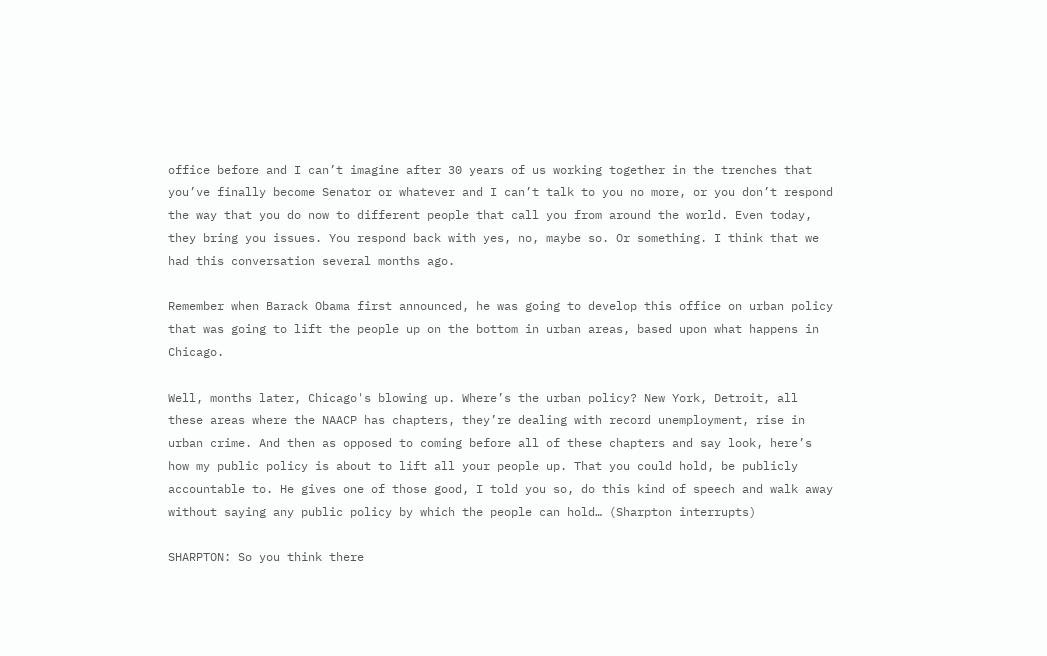office before and I can’t imagine after 30 years of us working together in the trenches that you’ve finally become Senator or whatever and I can’t talk to you no more, or you don’t respond the way that you do now to different people that call you from around the world. Even today, they bring you issues. You respond back with yes, no, maybe so. Or something. I think that we had this conversation several months ago.

Remember when Barack Obama first announced, he was going to develop this office on urban policy that was going to lift the people up on the bottom in urban areas, based upon what happens in Chicago.

Well, months later, Chicago's blowing up. Where’s the urban policy? New York, Detroit, all these areas where the NAACP has chapters, they’re dealing with record unemployment, rise in urban crime. And then as opposed to coming before all of these chapters and say look, here’s how my public policy is about to lift all your people up. That you could hold, be publicly accountable to. He gives one of those good, I told you so, do this kind of speech and walk away without saying any public policy by which the people can hold… (Sharpton interrupts)

SHARPTON: So you think there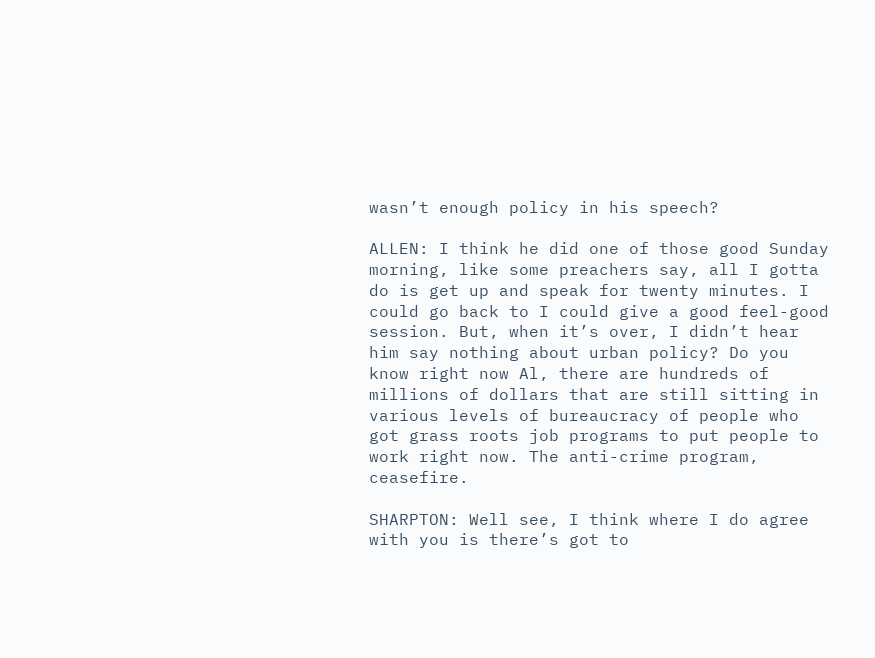wasn’t enough policy in his speech?

ALLEN: I think he did one of those good Sunday morning, like some preachers say, all I gotta do is get up and speak for twenty minutes. I could go back to I could give a good feel-good session. But, when it’s over, I didn’t hear him say nothing about urban policy? Do you know right now Al, there are hundreds of millions of dollars that are still sitting in various levels of bureaucracy of people who got grass roots job programs to put people to work right now. The anti-crime program, ceasefire.

SHARPTON: Well see, I think where I do agree with you is there’s got to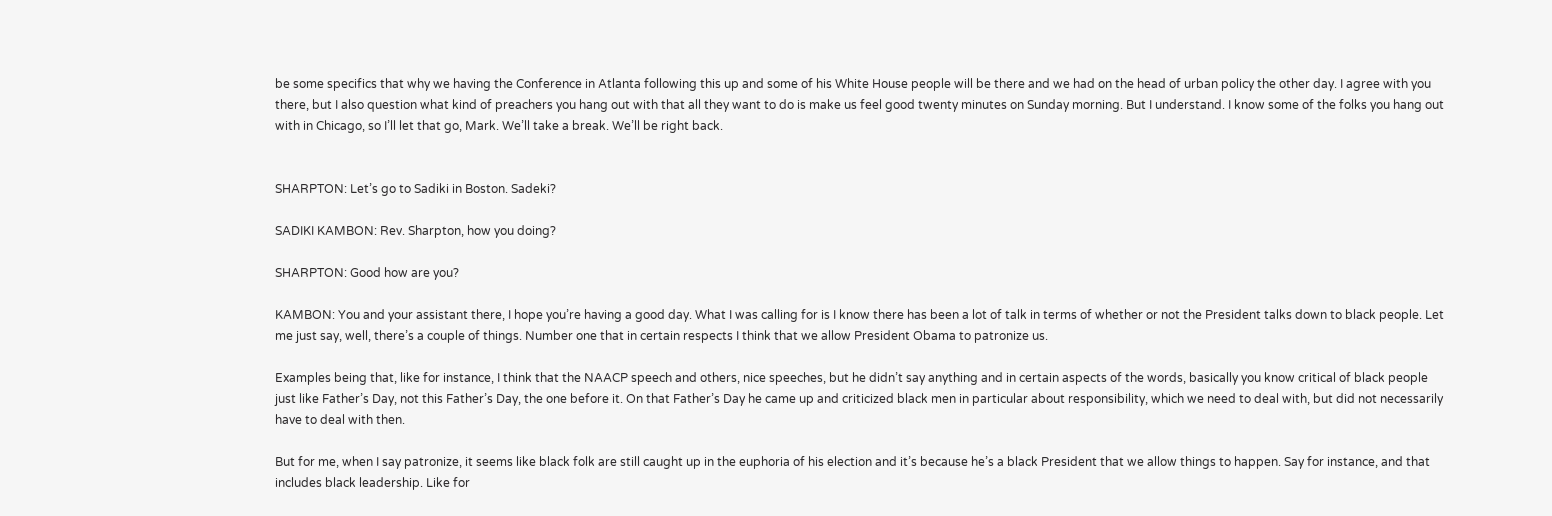be some specifics that why we having the Conference in Atlanta following this up and some of his White House people will be there and we had on the head of urban policy the other day. I agree with you there, but I also question what kind of preachers you hang out with that all they want to do is make us feel good twenty minutes on Sunday morning. But I understand. I know some of the folks you hang out with in Chicago, so I’ll let that go, Mark. We’ll take a break. We’ll be right back.


SHARPTON: Let’s go to Sadiki in Boston. Sadeki?

SADIKI KAMBON: Rev. Sharpton, how you doing?

SHARPTON: Good how are you?

KAMBON: You and your assistant there, I hope you’re having a good day. What I was calling for is I know there has been a lot of talk in terms of whether or not the President talks down to black people. Let me just say, well, there’s a couple of things. Number one that in certain respects I think that we allow President Obama to patronize us.

Examples being that, like for instance, I think that the NAACP speech and others, nice speeches, but he didn’t say anything and in certain aspects of the words, basically you know critical of black people just like Father’s Day, not this Father’s Day, the one before it. On that Father’s Day he came up and criticized black men in particular about responsibility, which we need to deal with, but did not necessarily have to deal with then.

But for me, when I say patronize, it seems like black folk are still caught up in the euphoria of his election and it’s because he’s a black President that we allow things to happen. Say for instance, and that includes black leadership. Like for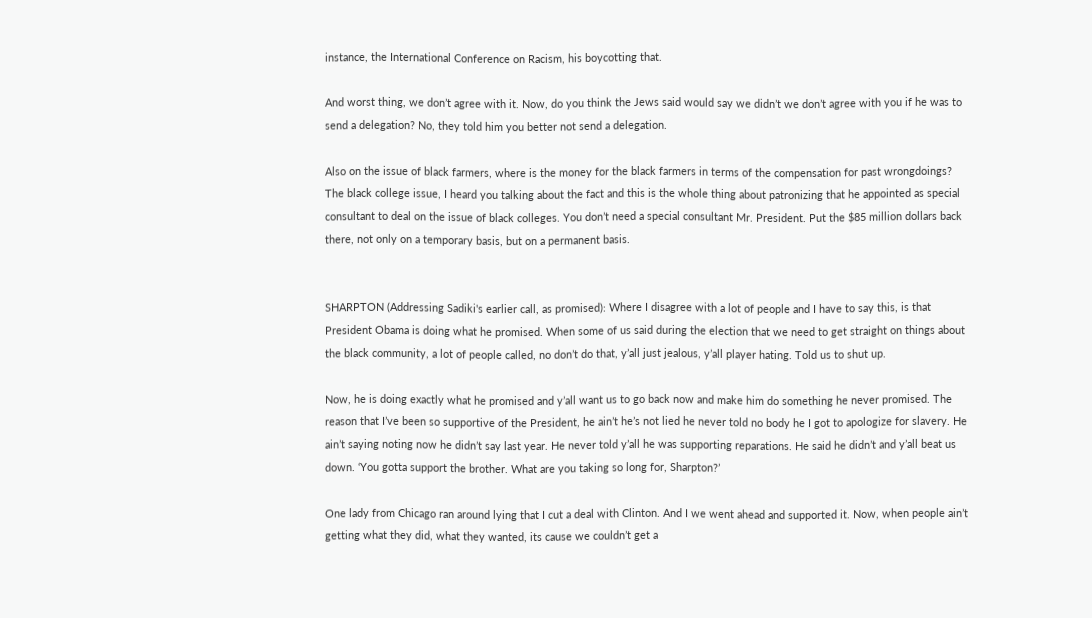instance, the International Conference on Racism, his boycotting that.

And worst thing, we don’t agree with it. Now, do you think the Jews said would say we didn’t we don’t agree with you if he was to send a delegation? No, they told him you better not send a delegation.

Also on the issue of black farmers, where is the money for the black farmers in terms of the compensation for past wrongdoings? The black college issue, I heard you talking about the fact and this is the whole thing about patronizing that he appointed as special consultant to deal on the issue of black colleges. You don’t need a special consultant Mr. President. Put the $85 million dollars back there, not only on a temporary basis, but on a permanent basis.


SHARPTON (Addressing Sadiki's earlier call, as promised): Where I disagree with a lot of people and I have to say this, is that President Obama is doing what he promised. When some of us said during the election that we need to get straight on things about the black community, a lot of people called, no don’t do that, y’all just jealous, y’all player hating. Told us to shut up.

Now, he is doing exactly what he promised and y’all want us to go back now and make him do something he never promised. The reason that I’ve been so supportive of the President, he ain’t he’s not lied he never told no body he I got to apologize for slavery. He ain’t saying noting now he didn’t say last year. He never told y’all he was supporting reparations. He said he didn’t and y’all beat us down. ‘You gotta support the brother. What are you taking so long for, Sharpton?’

One lady from Chicago ran around lying that I cut a deal with Clinton. And I we went ahead and supported it. Now, when people ain’t getting what they did, what they wanted, its cause we couldn’t get a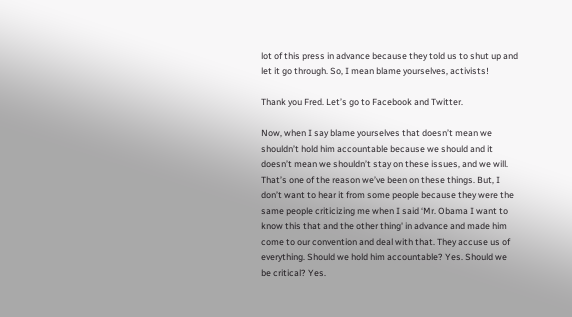lot of this press in advance because they told us to shut up and let it go through. So, I mean blame yourselves, activists!

Thank you Fred. Let’s go to Facebook and Twitter.

Now, when I say blame yourselves that doesn’t mean we shouldn’t hold him accountable because we should and it doesn’t mean we shouldn’t stay on these issues, and we will. That’s one of the reason we’ve been on these things. But, I don’t want to hear it from some people because they were the same people criticizing me when I said ‘Mr. Obama I want to know this that and the other thing' in advance and made him come to our convention and deal with that. They accuse us of everything. Should we hold him accountable? Yes. Should we be critical? Yes.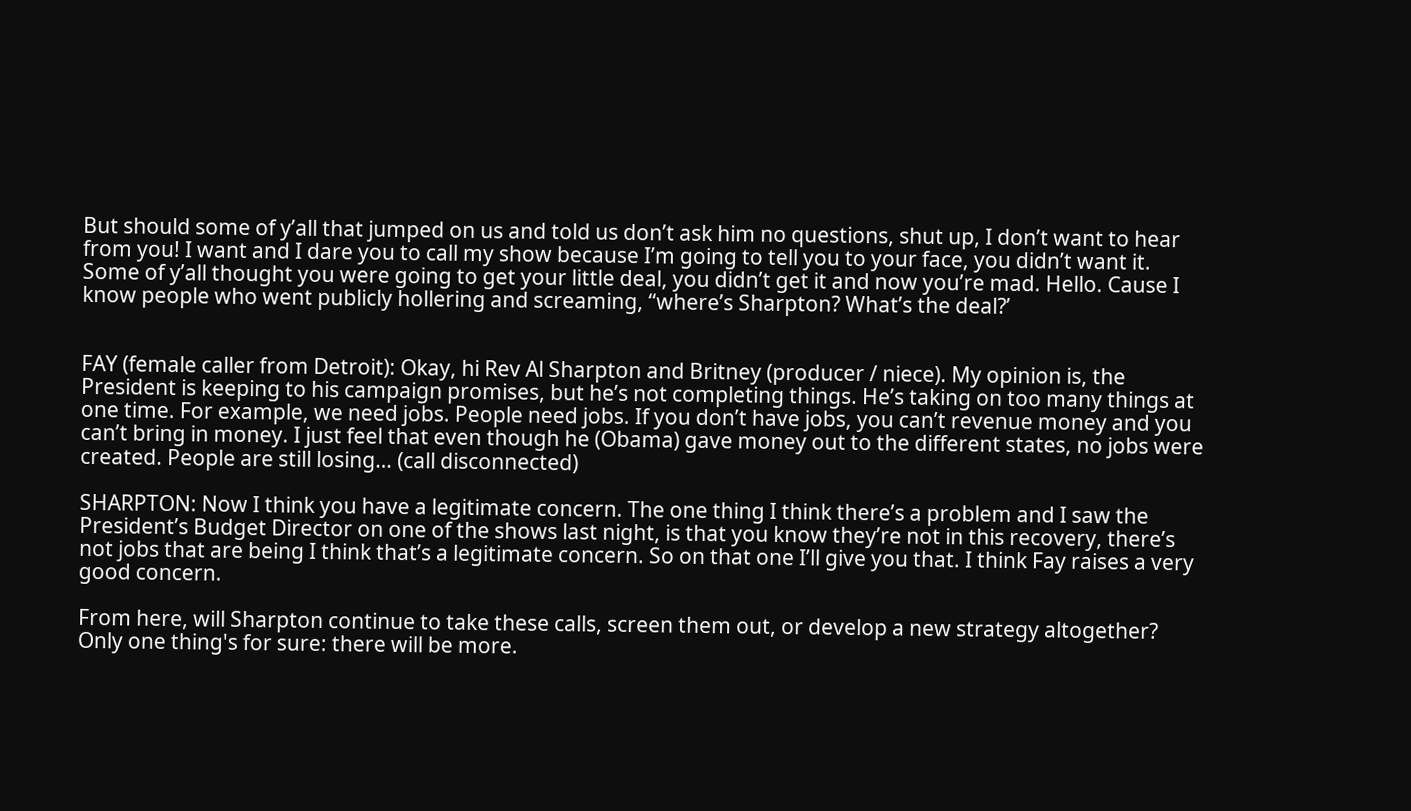But should some of y’all that jumped on us and told us don’t ask him no questions, shut up, I don’t want to hear from you! I want and I dare you to call my show because I’m going to tell you to your face, you didn’t want it. Some of y’all thought you were going to get your little deal, you didn’t get it and now you’re mad. Hello. Cause I know people who went publicly hollering and screaming, “where’s Sharpton? What’s the deal?’


FAY (female caller from Detroit): Okay, hi Rev Al Sharpton and Britney (producer / niece). My opinion is, the President is keeping to his campaign promises, but he’s not completing things. He’s taking on too many things at one time. For example, we need jobs. People need jobs. If you don’t have jobs, you can’t revenue money and you can’t bring in money. I just feel that even though he (Obama) gave money out to the different states, no jobs were created. People are still losing… (call disconnected)

SHARPTON: Now I think you have a legitimate concern. The one thing I think there’s a problem and I saw the President’s Budget Director on one of the shows last night, is that you know they’re not in this recovery, there’s not jobs that are being I think that’s a legitimate concern. So on that one I’ll give you that. I think Fay raises a very good concern.

From here, will Sharpton continue to take these calls, screen them out, or develop a new strategy altogether? Only one thing's for sure: there will be more.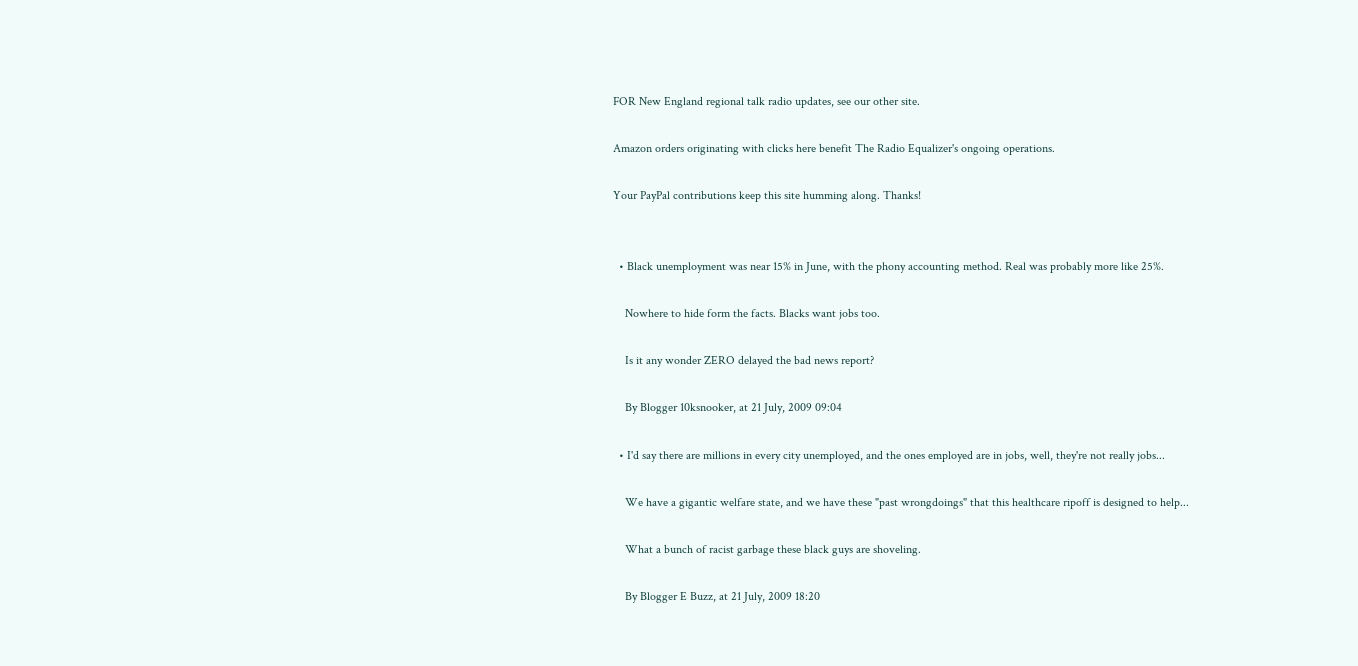FOR New England regional talk radio updates, see our other site.

Amazon orders originating with clicks here benefit The Radio Equalizer's ongoing operations.

Your PayPal contributions keep this site humming along. Thanks!


  • Black unemployment was near 15% in June, with the phony accounting method. Real was probably more like 25%.

    Nowhere to hide form the facts. Blacks want jobs too.

    Is it any wonder ZERO delayed the bad news report?

    By Blogger 10ksnooker, at 21 July, 2009 09:04

  • I'd say there are millions in every city unemployed, and the ones employed are in jobs, well, they're not really jobs...

    We have a gigantic welfare state, and we have these "past wrongdoings" that this healthcare ripoff is designed to help...

    What a bunch of racist garbage these black guys are shoveling.

    By Blogger E Buzz, at 21 July, 2009 18:20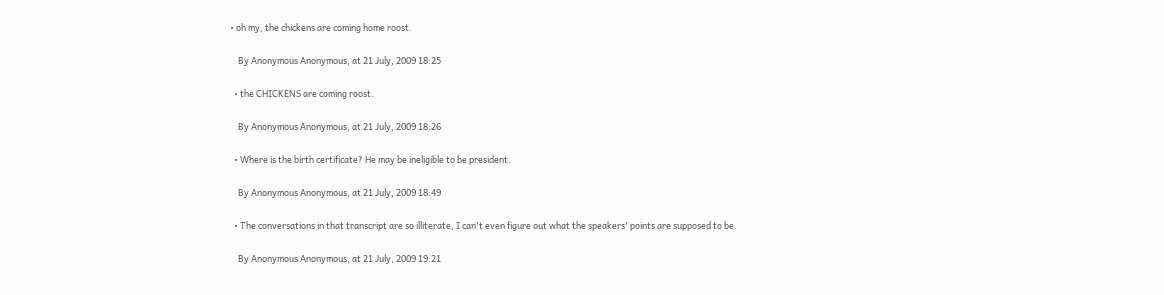• oh my, the chickens are coming home roost.

    By Anonymous Anonymous, at 21 July, 2009 18:25

  • the CHICKENS are coming roost.

    By Anonymous Anonymous, at 21 July, 2009 18:26

  • Where is the birth certificate? He may be ineligible to be president.

    By Anonymous Anonymous, at 21 July, 2009 18:49

  • The conversations in that transcript are so illiterate, I can't even figure out what the speakers' points are supposed to be.

    By Anonymous Anonymous, at 21 July, 2009 19:21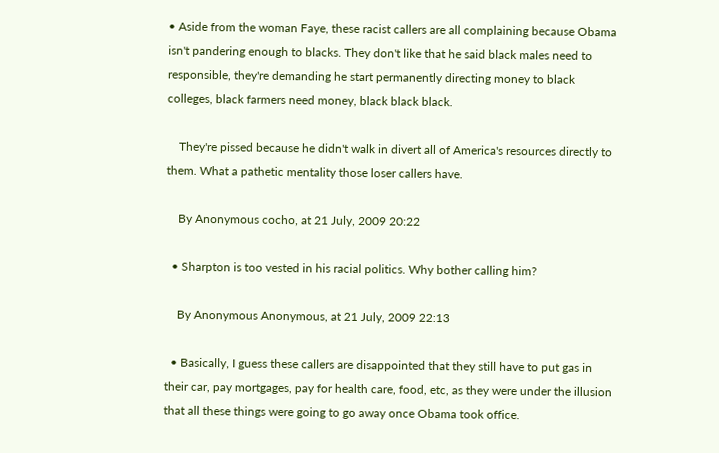• Aside from the woman Faye, these racist callers are all complaining because Obama isn't pandering enough to blacks. They don't like that he said black males need to responsible, they're demanding he start permanently directing money to black colleges, black farmers need money, black black black.

    They're pissed because he didn't walk in divert all of America's resources directly to them. What a pathetic mentality those loser callers have.

    By Anonymous cocho, at 21 July, 2009 20:22

  • Sharpton is too vested in his racial politics. Why bother calling him?

    By Anonymous Anonymous, at 21 July, 2009 22:13

  • Basically, I guess these callers are disappointed that they still have to put gas in their car, pay mortgages, pay for health care, food, etc, as they were under the illusion that all these things were going to go away once Obama took office.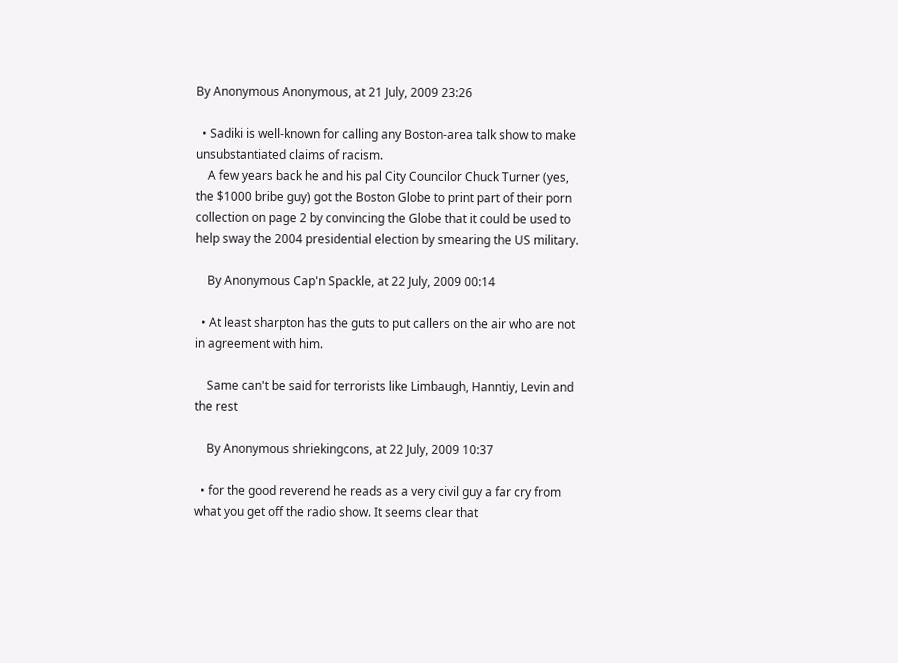By Anonymous Anonymous, at 21 July, 2009 23:26

  • Sadiki is well-known for calling any Boston-area talk show to make unsubstantiated claims of racism.
    A few years back he and his pal City Councilor Chuck Turner (yes, the $1000 bribe guy) got the Boston Globe to print part of their porn collection on page 2 by convincing the Globe that it could be used to help sway the 2004 presidential election by smearing the US military.

    By Anonymous Cap'n Spackle, at 22 July, 2009 00:14

  • At least sharpton has the guts to put callers on the air who are not in agreement with him.

    Same can't be said for terrorists like Limbaugh, Hanntiy, Levin and the rest

    By Anonymous shriekingcons, at 22 July, 2009 10:37

  • for the good reverend he reads as a very civil guy a far cry from what you get off the radio show. It seems clear that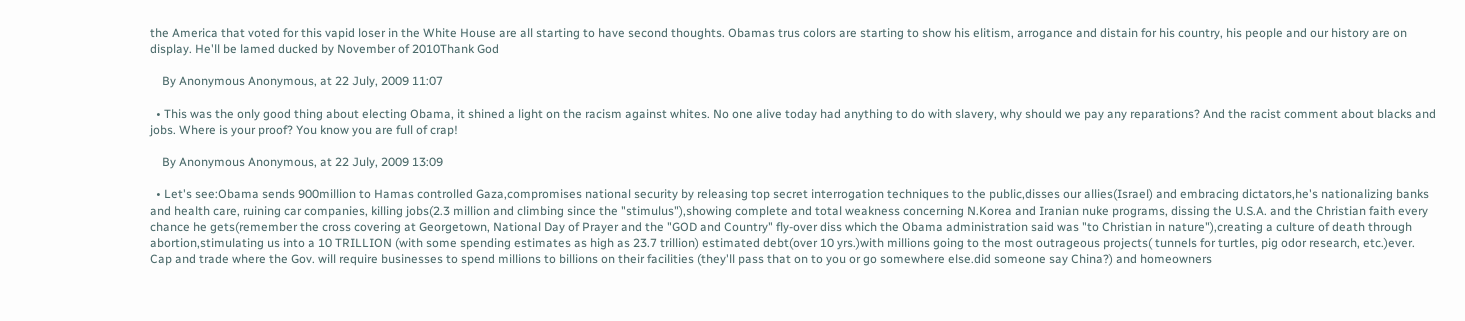the America that voted for this vapid loser in the White House are all starting to have second thoughts. Obamas trus colors are starting to show his elitism, arrogance and distain for his country, his people and our history are on display. He'll be lamed ducked by November of 2010Thank God

    By Anonymous Anonymous, at 22 July, 2009 11:07

  • This was the only good thing about electing Obama, it shined a light on the racism against whites. No one alive today had anything to do with slavery, why should we pay any reparations? And the racist comment about blacks and jobs. Where is your proof? You know you are full of crap!

    By Anonymous Anonymous, at 22 July, 2009 13:09

  • Let's see:Obama sends 900million to Hamas controlled Gaza,compromises national security by releasing top secret interrogation techniques to the public,disses our allies(Israel) and embracing dictators,he's nationalizing banks and health care, ruining car companies, killing jobs(2.3 million and climbing since the "stimulus"),showing complete and total weakness concerning N.Korea and Iranian nuke programs, dissing the U.S.A. and the Christian faith every chance he gets(remember the cross covering at Georgetown, National Day of Prayer and the "GOD and Country" fly-over diss which the Obama administration said was "to Christian in nature"),creating a culture of death through abortion,stimulating us into a 10 TRILLION (with some spending estimates as high as 23.7 trillion) estimated debt(over 10 yrs.)with millions going to the most outrageous projects( tunnels for turtles, pig odor research, etc.)ever. Cap and trade where the Gov. will require businesses to spend millions to billions on their facilities (they'll pass that on to you or go somewhere else.did someone say China?) and homeowners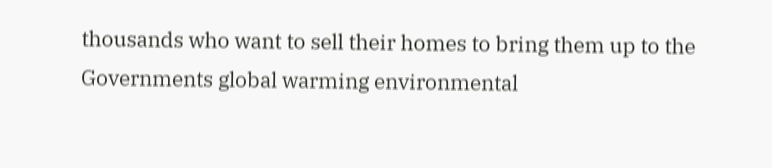thousands who want to sell their homes to bring them up to the Governments global warming environmental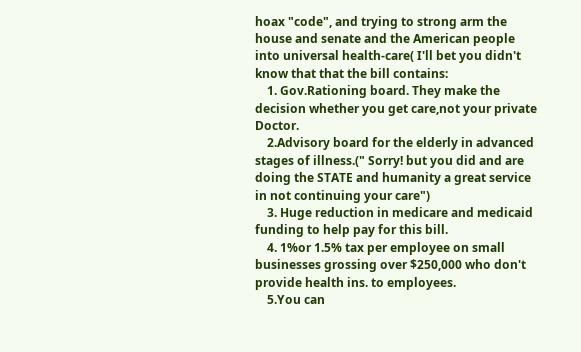hoax "code", and trying to strong arm the house and senate and the American people into universal health-care( I'll bet you didn't know that that the bill contains:
    1. Gov.Rationing board. They make the decision whether you get care,not your private Doctor.
    2.Advisory board for the elderly in advanced stages of illness.(" Sorry! but you did and are doing the STATE and humanity a great service in not continuing your care")
    3. Huge reduction in medicare and medicaid funding to help pay for this bill.
    4. 1%or 1.5% tax per employee on small businesses grossing over $250,000 who don't provide health ins. to employees.
    5.You can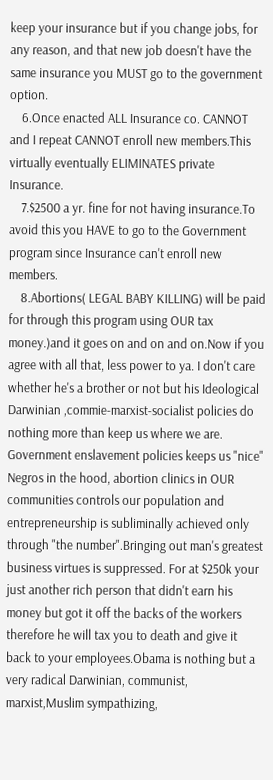keep your insurance but if you change jobs, for any reason, and that new job doesn't have the same insurance you MUST go to the government option.
    6.Once enacted ALL Insurance co. CANNOT and I repeat CANNOT enroll new members.This virtually eventually ELIMINATES private Insurance.
    7.$2500 a yr. fine for not having insurance.To avoid this you HAVE to go to the Government program since Insurance can't enroll new members.
    8.Abortions( LEGAL BABY KILLING) will be paid for through this program using OUR tax money.)and it goes on and on and on.Now if you agree with all that, less power to ya. I don't care whether he's a brother or not but his Ideological Darwinian ,commie-marxist-socialist policies do nothing more than keep us where we are. Government enslavement policies keeps us "nice" Negros in the hood, abortion clinics in OUR communities controls our population and entrepreneurship is subliminally achieved only through "the number".Bringing out man's greatest business virtues is suppressed. For at $250k your just another rich person that didn't earn his money but got it off the backs of the workers therefore he will tax you to death and give it back to your employees.Obama is nothing but a very radical Darwinian, communist, marxist,Muslim sympathizing,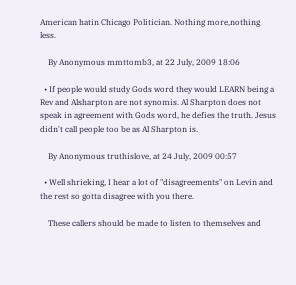American hatin Chicago Politician. Nothing more,nothing less.

    By Anonymous mmttomb3, at 22 July, 2009 18:06

  • If people would study Gods word they would LEARN being a Rev and Alsharpton are not synomis. Al Sharpton does not speak in agreement with Gods word, he defies the truth. Jesus didn't call people too be as Al Sharpton is.

    By Anonymous truthislove, at 24 July, 2009 00:57

  • Well shrieking, I hear a lot of "disagreements" on Levin and the rest so gotta disagree with you there.

    These callers should be made to listen to themselves and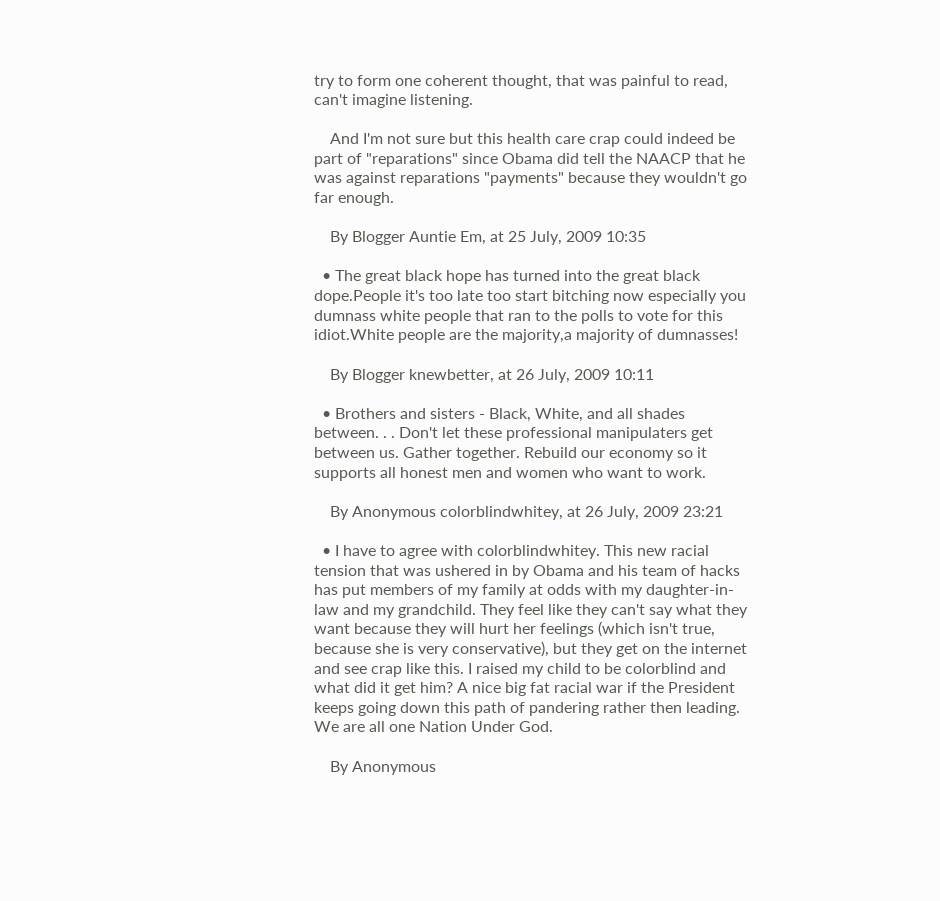try to form one coherent thought, that was painful to read, can't imagine listening.

    And I'm not sure but this health care crap could indeed be part of "reparations" since Obama did tell the NAACP that he was against reparations "payments" because they wouldn't go far enough.

    By Blogger Auntie Em, at 25 July, 2009 10:35

  • The great black hope has turned into the great black dope.People it's too late too start bitching now especially you dumnass white people that ran to the polls to vote for this idiot.White people are the majority,a majority of dumnasses!

    By Blogger knewbetter, at 26 July, 2009 10:11

  • Brothers and sisters - Black, White, and all shades between. . . Don't let these professional manipulaters get between us. Gather together. Rebuild our economy so it supports all honest men and women who want to work.

    By Anonymous colorblindwhitey, at 26 July, 2009 23:21

  • I have to agree with colorblindwhitey. This new racial tension that was ushered in by Obama and his team of hacks has put members of my family at odds with my daughter-in-law and my grandchild. They feel like they can't say what they want because they will hurt her feelings (which isn't true, because she is very conservative), but they get on the internet and see crap like this. I raised my child to be colorblind and what did it get him? A nice big fat racial war if the President keeps going down this path of pandering rather then leading. We are all one Nation Under God.

    By Anonymous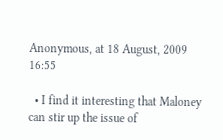Anonymous, at 18 August, 2009 16:55

  • I find it interesting that Maloney can stir up the issue of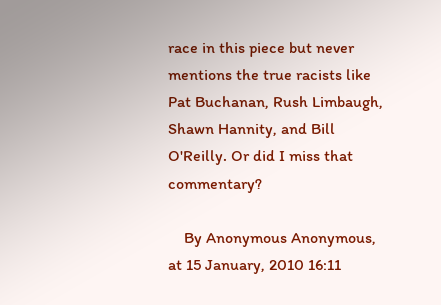race in this piece but never mentions the true racists like Pat Buchanan, Rush Limbaugh, Shawn Hannity, and Bill O'Reilly. Or did I miss that commentary?

    By Anonymous Anonymous, at 15 January, 2010 16:11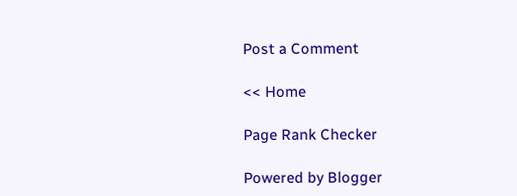Post a Comment

<< Home

Page Rank Checker

Powered by Blogger